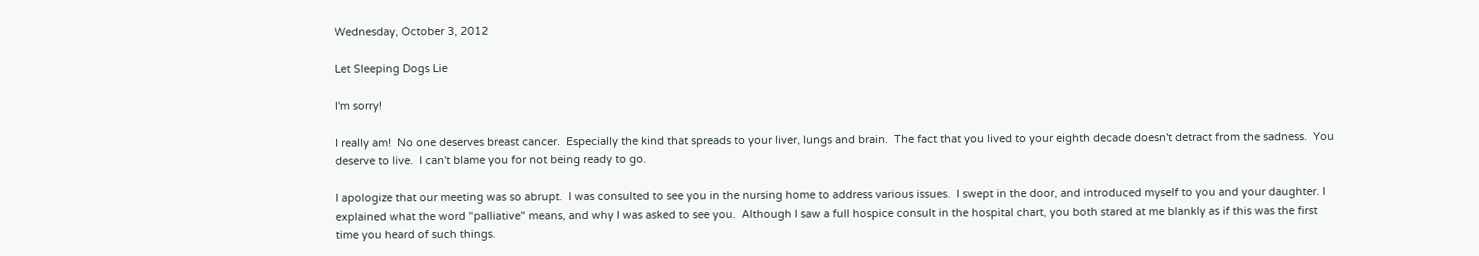Wednesday, October 3, 2012

Let Sleeping Dogs Lie

I'm sorry!

I really am!  No one deserves breast cancer.  Especially the kind that spreads to your liver, lungs and brain.  The fact that you lived to your eighth decade doesn't detract from the sadness.  You deserve to live.  I can't blame you for not being ready to go.

I apologize that our meeting was so abrupt.  I was consulted to see you in the nursing home to address various issues.  I swept in the door, and introduced myself to you and your daughter. I explained what the word "palliative" means, and why I was asked to see you.  Although I saw a full hospice consult in the hospital chart, you both stared at me blankly as if this was the first time you heard of such things.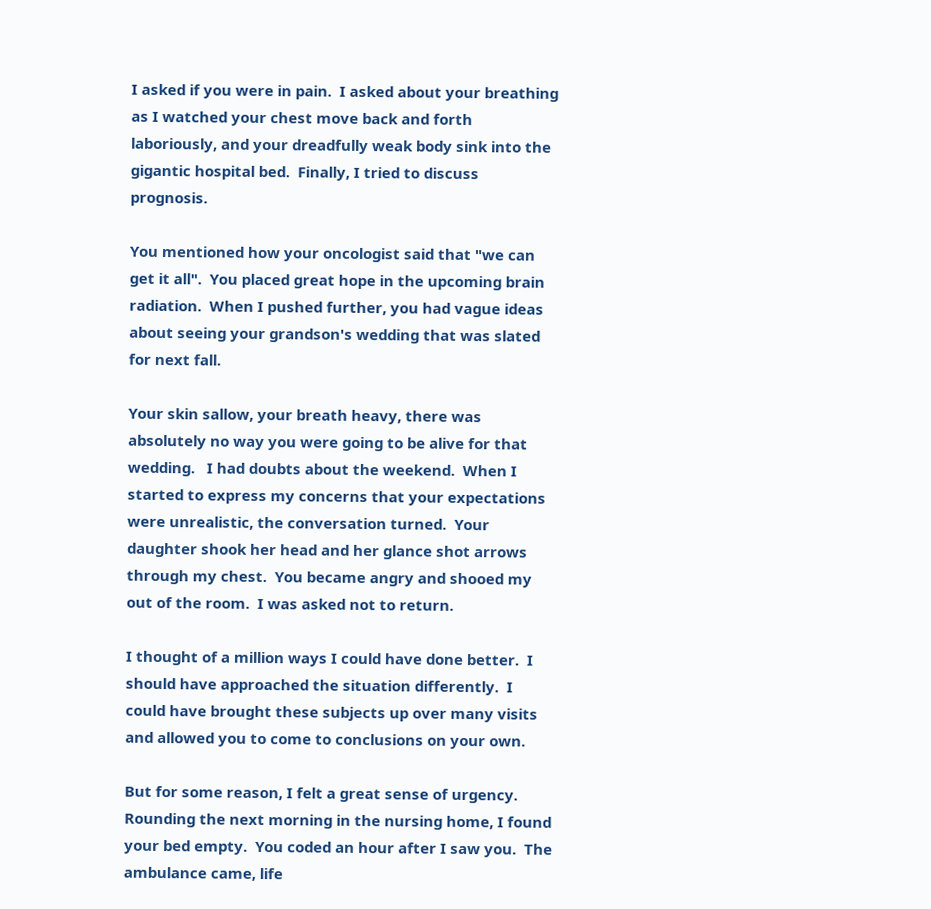I asked if you were in pain.  I asked about your breathing as I watched your chest move back and forth laboriously, and your dreadfully weak body sink into the gigantic hospital bed.  Finally, I tried to discuss prognosis.

You mentioned how your oncologist said that "we can get it all".  You placed great hope in the upcoming brain radiation.  When I pushed further, you had vague ideas about seeing your grandson's wedding that was slated for next fall.

Your skin sallow, your breath heavy, there was absolutely no way you were going to be alive for that wedding.   I had doubts about the weekend.  When I started to express my concerns that your expectations were unrealistic, the conversation turned.  Your daughter shook her head and her glance shot arrows through my chest.  You became angry and shooed my out of the room.  I was asked not to return.

I thought of a million ways I could have done better.  I should have approached the situation differently.  I could have brought these subjects up over many visits and allowed you to come to conclusions on your own.

But for some reason, I felt a great sense of urgency.  Rounding the next morning in the nursing home, I found your bed empty.  You coded an hour after I saw you.  The ambulance came, life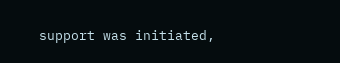support was initiated,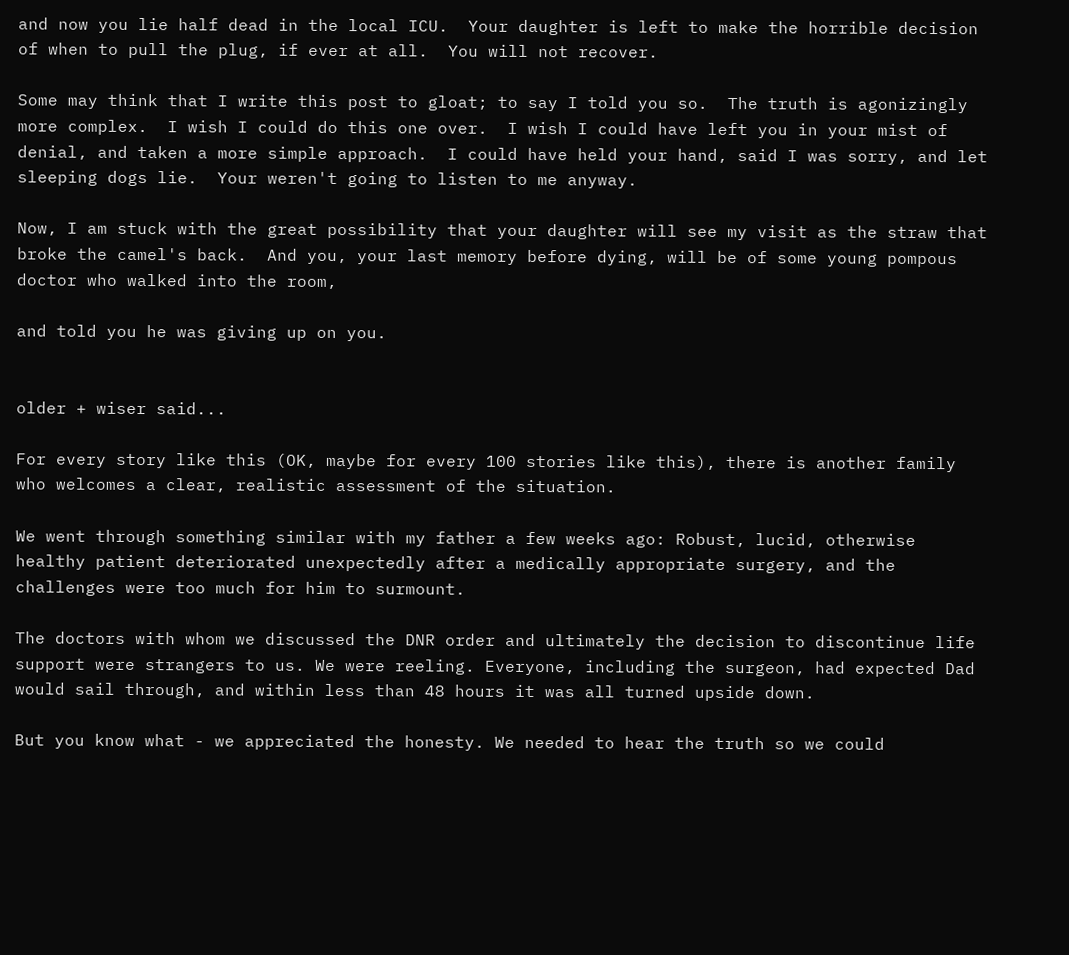and now you lie half dead in the local ICU.  Your daughter is left to make the horrible decision of when to pull the plug, if ever at all.  You will not recover.

Some may think that I write this post to gloat; to say I told you so.  The truth is agonizingly more complex.  I wish I could do this one over.  I wish I could have left you in your mist of denial, and taken a more simple approach.  I could have held your hand, said I was sorry, and let sleeping dogs lie.  Your weren't going to listen to me anyway.

Now, I am stuck with the great possibility that your daughter will see my visit as the straw that broke the camel's back.  And you, your last memory before dying, will be of some young pompous doctor who walked into the room,

and told you he was giving up on you.


older + wiser said...

For every story like this (OK, maybe for every 100 stories like this), there is another family who welcomes a clear, realistic assessment of the situation.

We went through something similar with my father a few weeks ago: Robust, lucid, otherwise healthy patient deteriorated unexpectedly after a medically appropriate surgery, and the challenges were too much for him to surmount.

The doctors with whom we discussed the DNR order and ultimately the decision to discontinue life support were strangers to us. We were reeling. Everyone, including the surgeon, had expected Dad would sail through, and within less than 48 hours it was all turned upside down.

But you know what - we appreciated the honesty. We needed to hear the truth so we could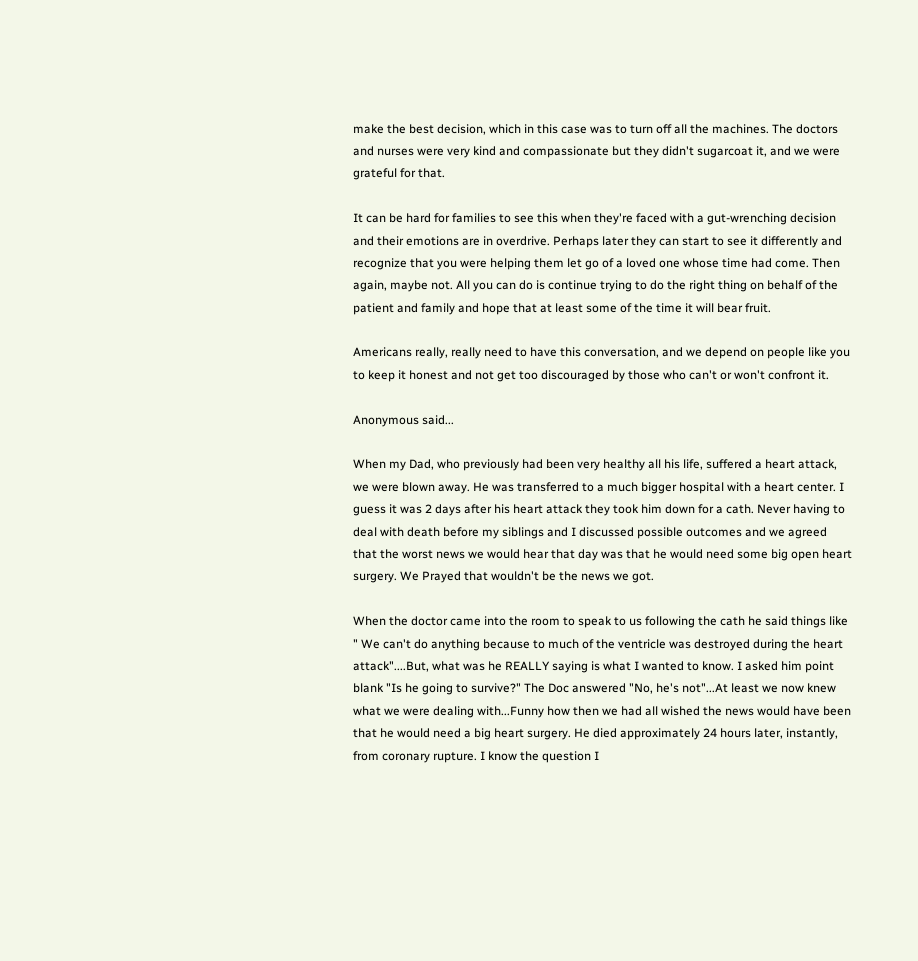make the best decision, which in this case was to turn off all the machines. The doctors and nurses were very kind and compassionate but they didn't sugarcoat it, and we were grateful for that.

It can be hard for families to see this when they're faced with a gut-wrenching decision and their emotions are in overdrive. Perhaps later they can start to see it differently and recognize that you were helping them let go of a loved one whose time had come. Then again, maybe not. All you can do is continue trying to do the right thing on behalf of the patient and family and hope that at least some of the time it will bear fruit.

Americans really, really need to have this conversation, and we depend on people like you to keep it honest and not get too discouraged by those who can't or won't confront it.

Anonymous said...

When my Dad, who previously had been very healthy all his life, suffered a heart attack, we were blown away. He was transferred to a much bigger hospital with a heart center. I guess it was 2 days after his heart attack they took him down for a cath. Never having to deal with death before my siblings and I discussed possible outcomes and we agreed that the worst news we would hear that day was that he would need some big open heart surgery. We Prayed that wouldn't be the news we got.

When the doctor came into the room to speak to us following the cath he said things like " We can't do anything because to much of the ventricle was destroyed during the heart attack"....But, what was he REALLY saying is what I wanted to know. I asked him point blank "Is he going to survive?" The Doc answered "No, he's not"...At least we now knew what we were dealing with...Funny how then we had all wished the news would have been that he would need a big heart surgery. He died approximately 24 hours later, instantly, from coronary rupture. I know the question I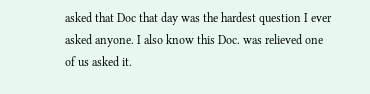asked that Doc that day was the hardest question I ever asked anyone. I also know this Doc. was relieved one of us asked it.